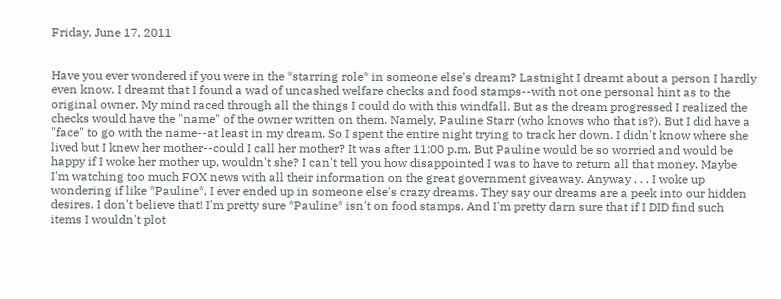Friday, June 17, 2011


Have you ever wondered if you were in the *starring role* in someone else's dream? Lastnight I dreamt about a person I hardly even know. I dreamt that I found a wad of uncashed welfare checks and food stamps--with not one personal hint as to the original owner. My mind raced through all the things I could do with this windfall. But as the dream progressed I realized the checks would have the "name" of the owner written on them. Namely, Pauline Starr (who knows who that is?). But I did have a "face" to go with the name--at least in my dream. So I spent the entire night trying to track her down. I didn't know where she lived but I knew her mother--could I call her mother? It was after 11:00 p.m. But Pauline would be so worried and would be happy if I woke her mother up, wouldn't she? I can't tell you how disappointed I was to have to return all that money. Maybe I'm watching too much FOX news with all their information on the great government giveaway. Anyway . . . I woke up wondering if like *Pauline*, I ever ended up in someone else's crazy dreams. They say our dreams are a peek into our hidden desires. I don't believe that! I'm pretty sure *Pauline* isn't on food stamps. And I'm pretty darn sure that if I DID find such items I wouldn't plot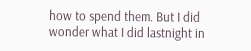how to spend them. But I did wonder what I did lastnight in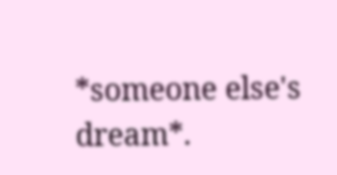*someone else's dream*.